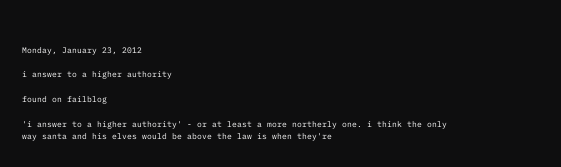Monday, January 23, 2012

i answer to a higher authority

found on failblog

'i answer to a higher authority' - or at least a more northerly one. i think the only way santa and his elves would be above the law is when they're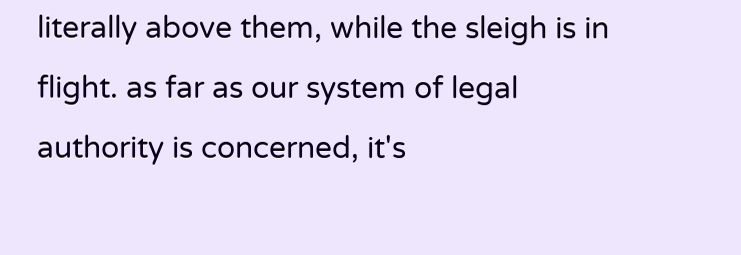literally above them, while the sleigh is in flight. as far as our system of legal authority is concerned, it's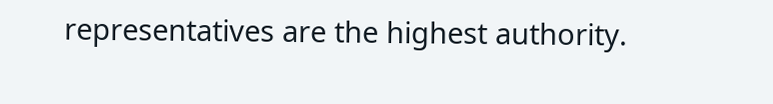representatives are the highest authority.